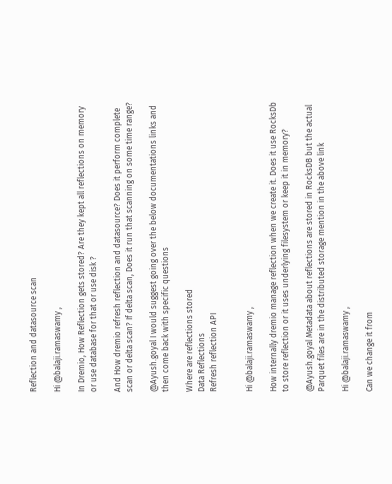Reflection and datasource scan

Hi @balaji.ramaswamy ,

In Dremio, How Reflection gets stored? Are they kept all reflections on memory or use database for that or use disk ?

And How dremio refresh reflection and datasource? Does it perform complete scan or delta scan? If delta scan, Does it run that scanning on some time range?

@Ayush.goyal I would suggest going over the below documentations links and then come back with specific questions

Where are reflections stored
Data Reflections
Refresh reflection API


Hi @balaji.ramaswamy ,

How internally dremio manage reflection when we create it. Does it use RocksDb to store reflection or it uses underlying filesystem or keep it in memory?

@Ayush.goyal Metadata about reflections are stored in RocksDB but the actual Parquet files are in the distributed storage mention in the above link

Hi @balaji.ramaswamy ,

Can we change it from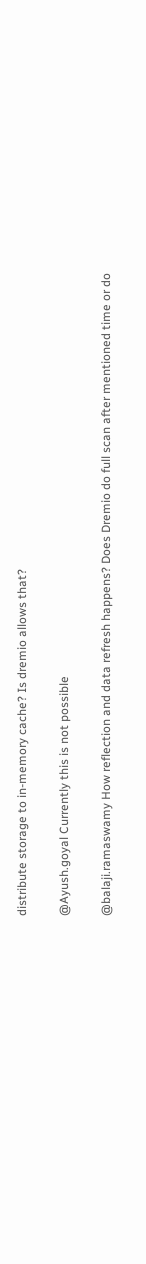distribute storage to in-memory cache? Is dremio allows that?

@Ayush.goyal Currently this is not possible

@balaji.ramaswamy How reflection and data refresh happens? Does Dremio do full scan after mentioned time or do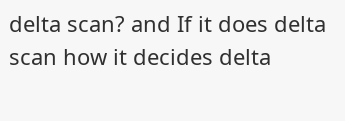delta scan? and If it does delta scan how it decides delta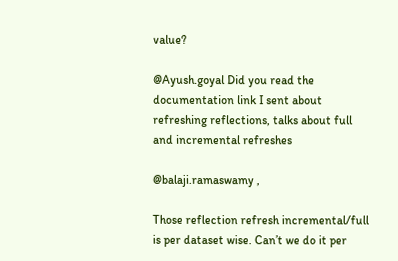value?

@Ayush.goyal Did you read the documentation link I sent about refreshing reflections, talks about full and incremental refreshes

@balaji.ramaswamy ,

Those reflection refresh incremental/full is per dataset wise. Can’t we do it per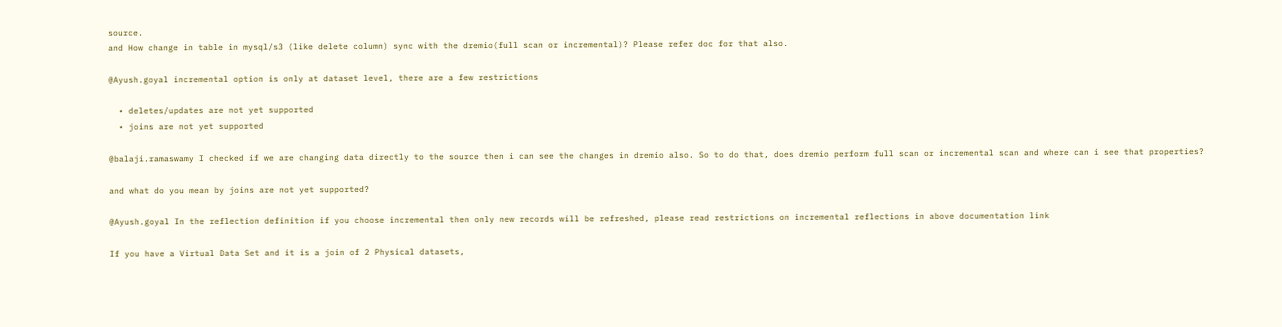source.
and How change in table in mysql/s3 (like delete column) sync with the dremio(full scan or incremental)? Please refer doc for that also.

@Ayush.goyal incremental option is only at dataset level, there are a few restrictions

  • deletes/updates are not yet supported
  • joins are not yet supported

@balaji.ramaswamy I checked if we are changing data directly to the source then i can see the changes in dremio also. So to do that, does dremio perform full scan or incremental scan and where can i see that properties?

and what do you mean by joins are not yet supported?

@Ayush.goyal In the reflection definition if you choose incremental then only new records will be refreshed, please read restrictions on incremental reflections in above documentation link

If you have a Virtual Data Set and it is a join of 2 Physical datasets,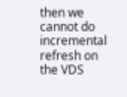then we cannot do incremental refresh on the VDS